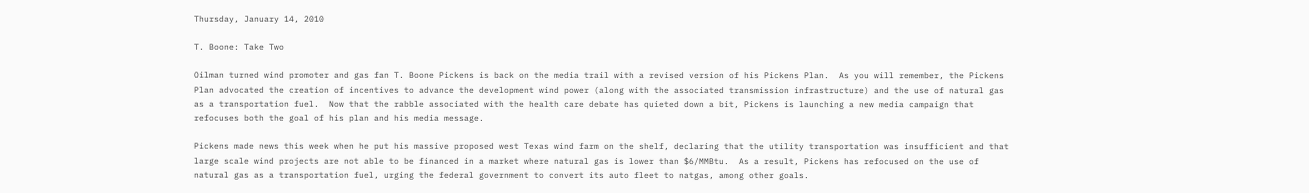Thursday, January 14, 2010

T. Boone: Take Two

Oilman turned wind promoter and gas fan T. Boone Pickens is back on the media trail with a revised version of his Pickens Plan.  As you will remember, the Pickens Plan advocated the creation of incentives to advance the development wind power (along with the associated transmission infrastructure) and the use of natural gas as a transportation fuel.  Now that the rabble associated with the health care debate has quieted down a bit, Pickens is launching a new media campaign that refocuses both the goal of his plan and his media message.

Pickens made news this week when he put his massive proposed west Texas wind farm on the shelf, declaring that the utility transportation was insufficient and that large scale wind projects are not able to be financed in a market where natural gas is lower than $6/MMBtu.  As a result, Pickens has refocused on the use of natural gas as a transportation fuel, urging the federal government to convert its auto fleet to natgas, among other goals.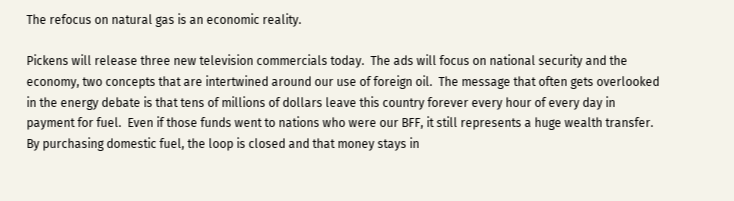The refocus on natural gas is an economic reality.

Pickens will release three new television commercials today.  The ads will focus on national security and the economy, two concepts that are intertwined around our use of foreign oil.  The message that often gets overlooked in the energy debate is that tens of millions of dollars leave this country forever every hour of every day in payment for fuel.  Even if those funds went to nations who were our BFF, it still represents a huge wealth transfer.  By purchasing domestic fuel, the loop is closed and that money stays in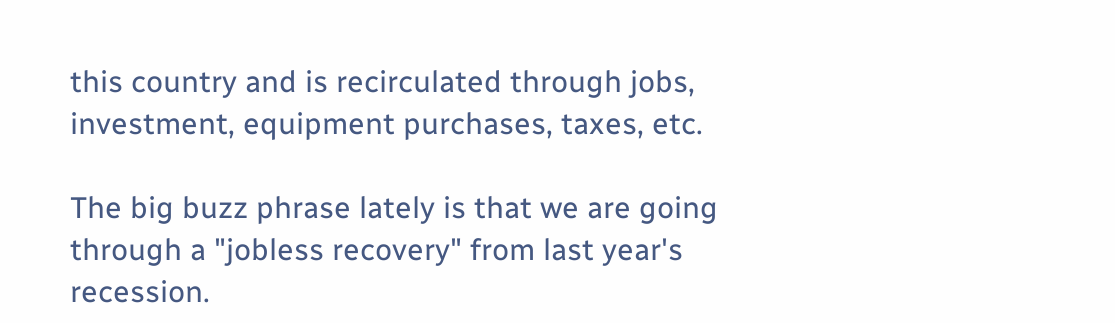this country and is recirculated through jobs, investment, equipment purchases, taxes, etc.

The big buzz phrase lately is that we are going through a "jobless recovery" from last year's recession.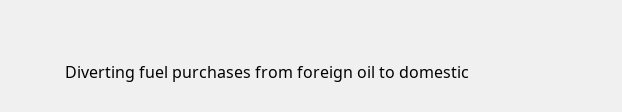Diverting fuel purchases from foreign oil to domestic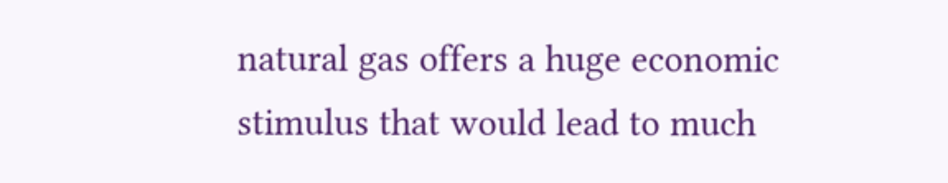natural gas offers a huge economic stimulus that would lead to much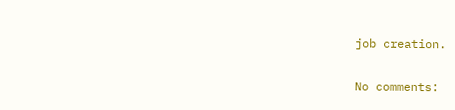job creation.

No comments: